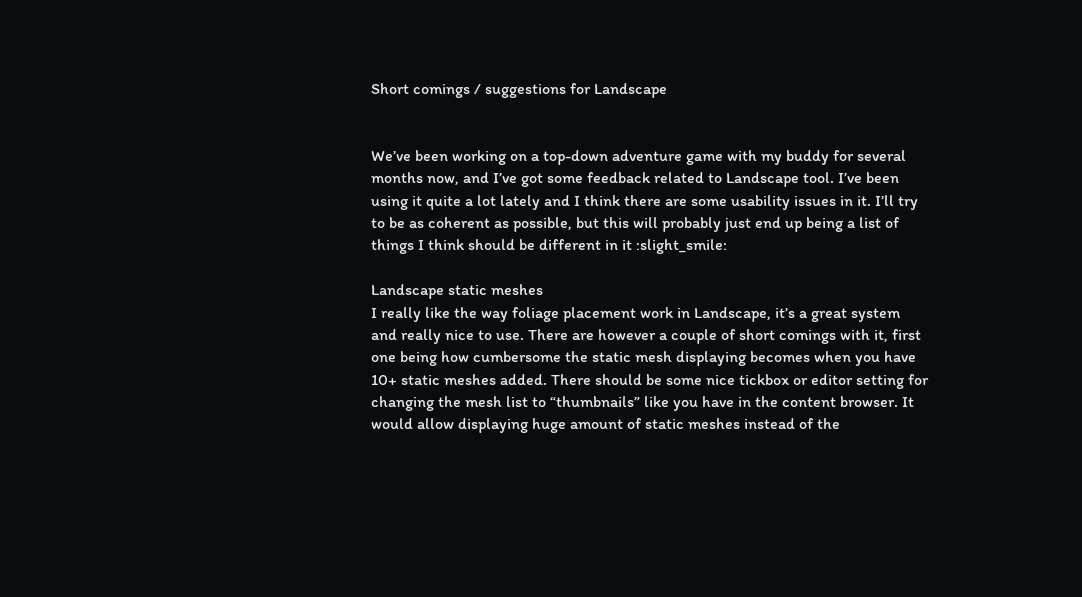Short comings / suggestions for Landscape


We’ve been working on a top-down adventure game with my buddy for several months now, and I’ve got some feedback related to Landscape tool. I’ve been using it quite a lot lately and I think there are some usability issues in it. I’ll try to be as coherent as possible, but this will probably just end up being a list of things I think should be different in it :slight_smile:

Landscape static meshes
I really like the way foliage placement work in Landscape, it’s a great system and really nice to use. There are however a couple of short comings with it, first one being how cumbersome the static mesh displaying becomes when you have 10+ static meshes added. There should be some nice tickbox or editor setting for changing the mesh list to “thumbnails” like you have in the content browser. It would allow displaying huge amount of static meshes instead of the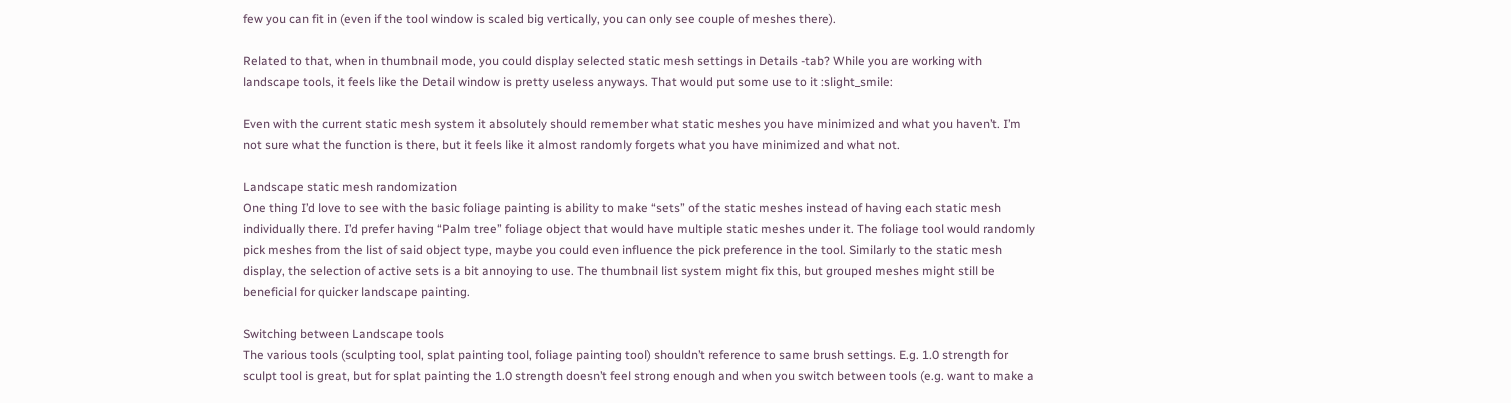few you can fit in (even if the tool window is scaled big vertically, you can only see couple of meshes there).

Related to that, when in thumbnail mode, you could display selected static mesh settings in Details -tab? While you are working with landscape tools, it feels like the Detail window is pretty useless anyways. That would put some use to it :slight_smile:

Even with the current static mesh system it absolutely should remember what static meshes you have minimized and what you haven’t. I’m not sure what the function is there, but it feels like it almost randomly forgets what you have minimized and what not.

Landscape static mesh randomization
One thing I’d love to see with the basic foliage painting is ability to make “sets” of the static meshes instead of having each static mesh individually there. I’d prefer having “Palm tree” foliage object that would have multiple static meshes under it. The foliage tool would randomly pick meshes from the list of said object type, maybe you could even influence the pick preference in the tool. Similarly to the static mesh display, the selection of active sets is a bit annoying to use. The thumbnail list system might fix this, but grouped meshes might still be beneficial for quicker landscape painting.

Switching between Landscape tools
The various tools (sculpting tool, splat painting tool, foliage painting tool) shouldn’t reference to same brush settings. E.g. 1.0 strength for sculpt tool is great, but for splat painting the 1.0 strength doesn’t feel strong enough and when you switch between tools (e.g. want to make a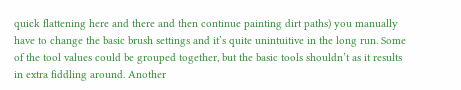quick flattening here and there and then continue painting dirt paths) you manually have to change the basic brush settings and it’s quite unintuitive in the long run. Some of the tool values could be grouped together, but the basic tools shouldn’t as it results in extra fiddling around. Another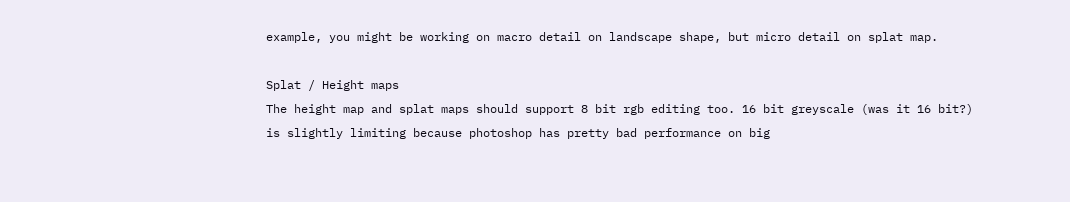example, you might be working on macro detail on landscape shape, but micro detail on splat map.

Splat / Height maps
The height map and splat maps should support 8 bit rgb editing too. 16 bit greyscale (was it 16 bit?) is slightly limiting because photoshop has pretty bad performance on big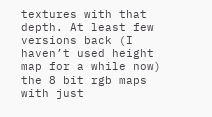textures with that depth. At least few versions back (I haven’t used height map for a while now) the 8 bit rgb maps with just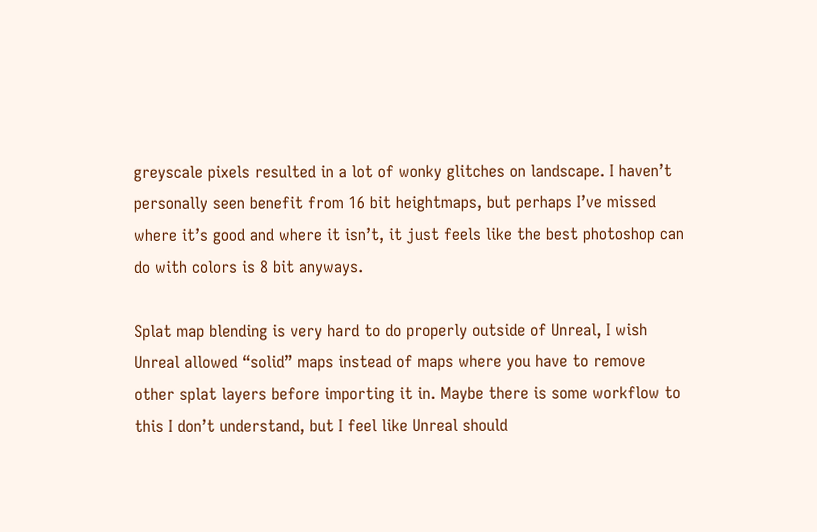greyscale pixels resulted in a lot of wonky glitches on landscape. I haven’t personally seen benefit from 16 bit heightmaps, but perhaps I’ve missed where it’s good and where it isn’t, it just feels like the best photoshop can do with colors is 8 bit anyways.

Splat map blending is very hard to do properly outside of Unreal, I wish Unreal allowed “solid” maps instead of maps where you have to remove other splat layers before importing it in. Maybe there is some workflow to this I don’t understand, but I feel like Unreal should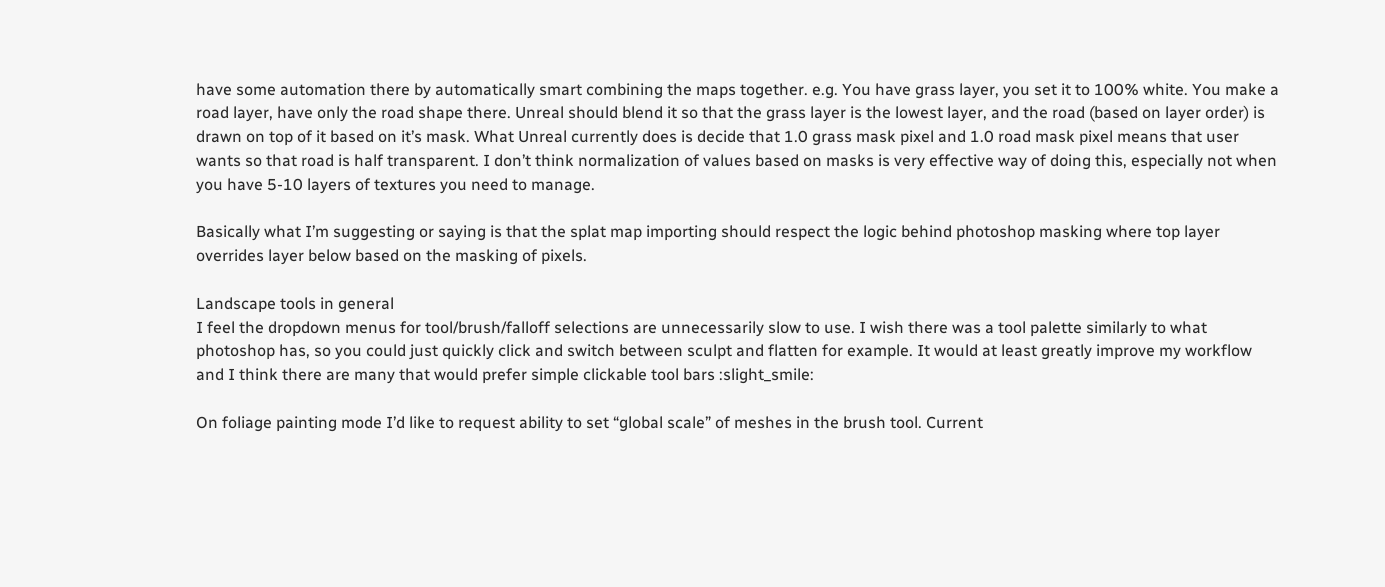have some automation there by automatically smart combining the maps together. e.g. You have grass layer, you set it to 100% white. You make a road layer, have only the road shape there. Unreal should blend it so that the grass layer is the lowest layer, and the road (based on layer order) is drawn on top of it based on it’s mask. What Unreal currently does is decide that 1.0 grass mask pixel and 1.0 road mask pixel means that user wants so that road is half transparent. I don’t think normalization of values based on masks is very effective way of doing this, especially not when you have 5-10 layers of textures you need to manage.

Basically what I’m suggesting or saying is that the splat map importing should respect the logic behind photoshop masking where top layer overrides layer below based on the masking of pixels.

Landscape tools in general
I feel the dropdown menus for tool/brush/falloff selections are unnecessarily slow to use. I wish there was a tool palette similarly to what photoshop has, so you could just quickly click and switch between sculpt and flatten for example. It would at least greatly improve my workflow and I think there are many that would prefer simple clickable tool bars :slight_smile:

On foliage painting mode I’d like to request ability to set “global scale” of meshes in the brush tool. Current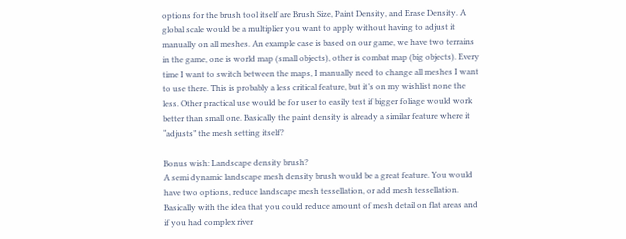options for the brush tool itself are Brush Size, Paint Density, and Erase Density. A global scale would be a multiplier you want to apply without having to adjust it manually on all meshes. An example case is based on our game, we have two terrains in the game, one is world map (small objects), other is combat map (big objects). Every time I want to switch between the maps, I manually need to change all meshes I want to use there. This is probably a less critical feature, but it’s on my wishlist none the less. Other practical use would be for user to easily test if bigger foliage would work better than small one. Basically the paint density is already a similar feature where it “adjusts” the mesh setting itself?

Bonus wish: Landscape density brush?
A semi dynamic landscape mesh density brush would be a great feature. You would have two options, reduce landscape mesh tessellation, or add mesh tessellation. Basically with the idea that you could reduce amount of mesh detail on flat areas and if you had complex river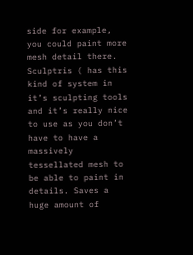side for example, you could paint more mesh detail there. Sculptris ( has this kind of system in it’s sculpting tools and it’s really nice to use as you don’t have to have a massively tessellated mesh to be able to paint in details. Saves a huge amount of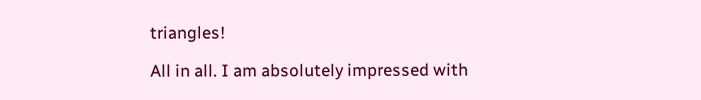triangles!

All in all. I am absolutely impressed with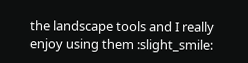the landscape tools and I really enjoy using them :slight_smile: